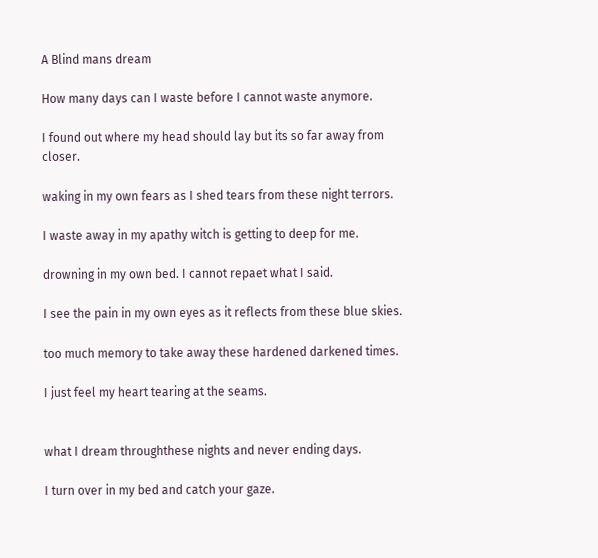A Blind mans dream

How many days can I waste before I cannot waste anymore.

I found out where my head should lay but its so far away from closer.

waking in my own fears as I shed tears from these night terrors.

I waste away in my apathy witch is getting to deep for me.

drowning in my own bed. I cannot repaet what I said.

I see the pain in my own eyes as it reflects from these blue skies.

too much memory to take away these hardened darkened times.

I just feel my heart tearing at the seams.


what I dream throughthese nights and never ending days.

I turn over in my bed and catch your gaze.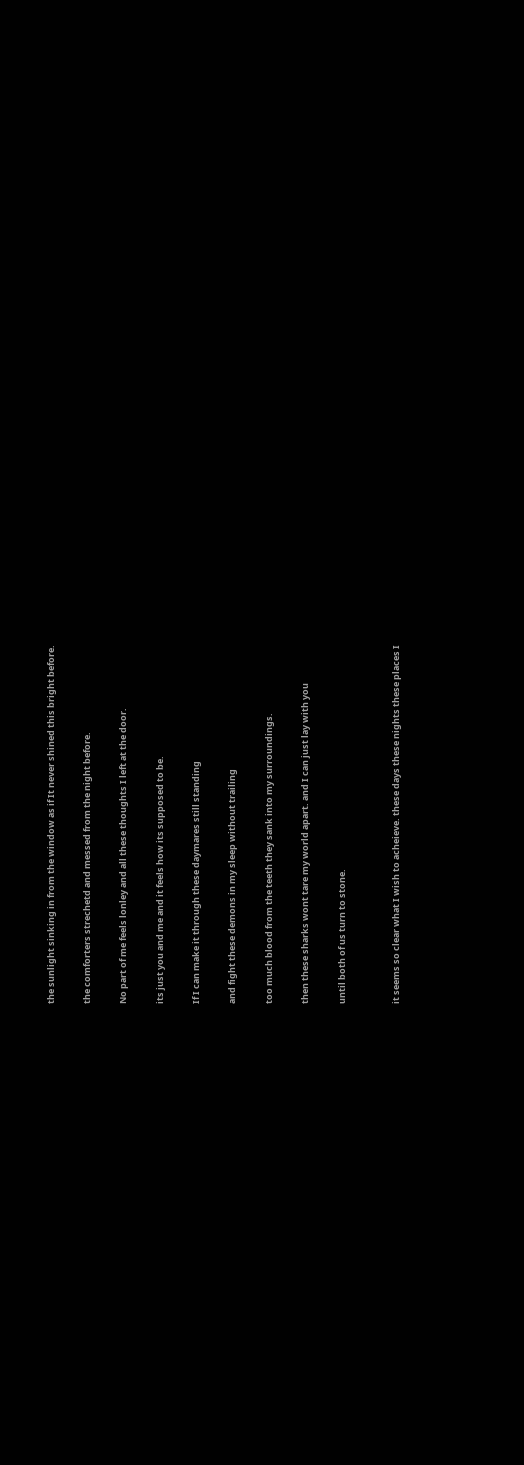the sunlight sinking in from the window as if It never shined this bright before.

the comforters strechetd and messed from the night before.

No part of me feels lonley and all these thoughts I left at the door.

its just you and me and it feels how its supposed to be.

If I can make it through these daymares still standing

and fight these demons in my sleep without trailing

too much blood from the teeth they sank into my surroundings.

then these sharks wont tare my world apart. and I can just lay with you

until both of us turn to stone.


it seems so clear what I wish to acheieve. these days these nights these places I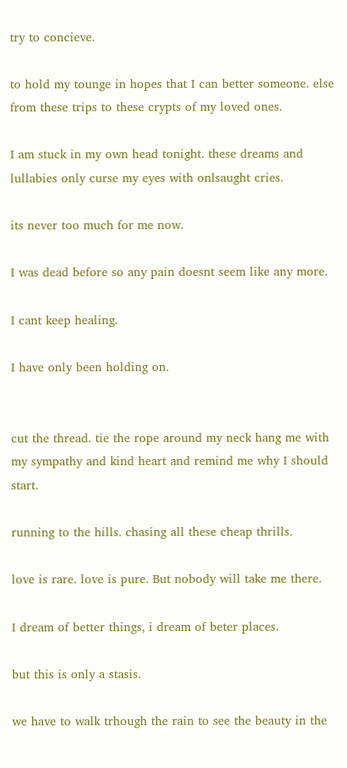try to concieve.

to hold my tounge in hopes that I can better someone. else from these trips to these crypts of my loved ones.

I am stuck in my own head tonight. these dreams and lullabies only curse my eyes with onlsaught cries.

its never too much for me now.

I was dead before so any pain doesnt seem like any more.

I cant keep healing.

I have only been holding on.


cut the thread. tie the rope around my neck hang me with my sympathy and kind heart and remind me why I should start.

running to the hills. chasing all these cheap thrills.

love is rare. love is pure. But nobody will take me there.

I dream of better things, i dream of beter places.

but this is only a stasis.

we have to walk trhough the rain to see the beauty in the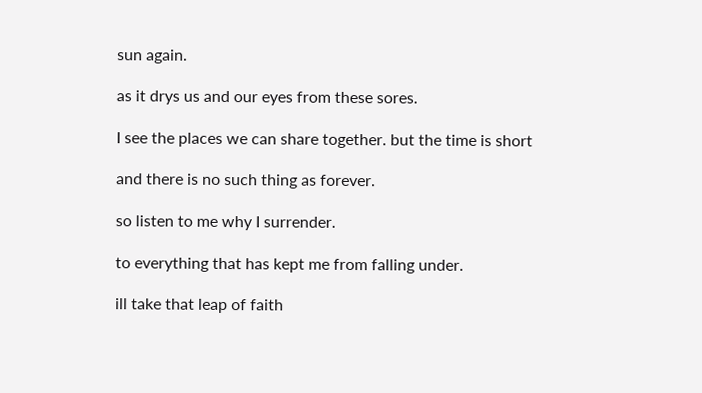sun again.

as it drys us and our eyes from these sores.

I see the places we can share together. but the time is short

and there is no such thing as forever.

so listen to me why I surrender.

to everything that has kept me from falling under.

ill take that leap of faith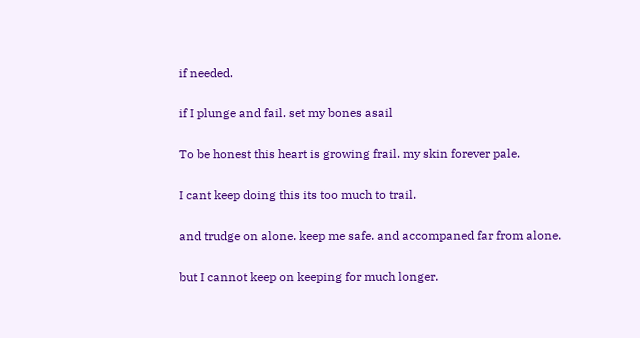if needed.

if I plunge and fail. set my bones asail

To be honest this heart is growing frail. my skin forever pale.

I cant keep doing this its too much to trail.

and trudge on alone. keep me safe. and accompaned far from alone.

but I cannot keep on keeping for much longer.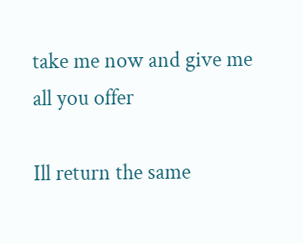take me now and give me all you offer

Ill return the same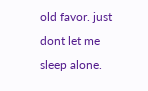old favor. just dont let me sleep alone.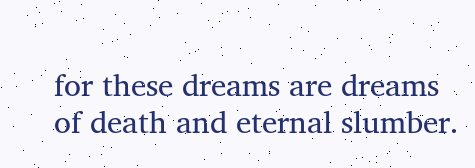for these dreams are dreams of death and eternal slumber.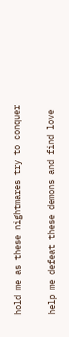hold me as these nightmares try to conquer

help me defeat these demons and find love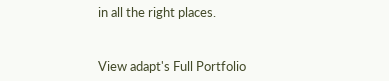in all the right places.


View adapt's Full Portfolio